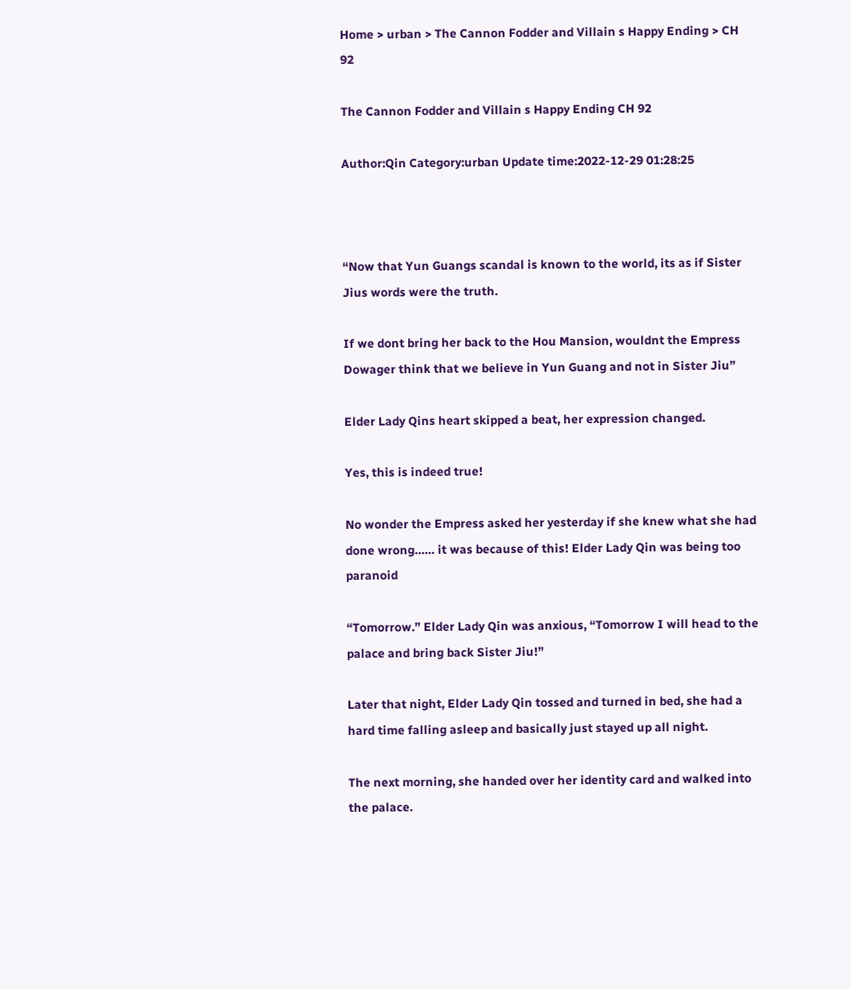Home > urban > The Cannon Fodder and Villain s Happy Ending > CH 92

The Cannon Fodder and Villain s Happy Ending CH 92

Author:Qin Category:urban Update time:2022-12-29 01:28:25



“Now that Yun Guangs scandal is known to the world, its as if Sister Jius words were the truth.

If we dont bring her back to the Hou Mansion, wouldnt the Empress Dowager think that we believe in Yun Guang and not in Sister Jiu”

Elder Lady Qins heart skipped a beat, her expression changed.

Yes, this is indeed true!

No wonder the Empress asked her yesterday if she knew what she had done wrong…… it was because of this! Elder Lady Qin was being too paranoid

“Tomorrow.” Elder Lady Qin was anxious, “Tomorrow I will head to the palace and bring back Sister Jiu!”

Later that night, Elder Lady Qin tossed and turned in bed, she had a hard time falling asleep and basically just stayed up all night.

The next morning, she handed over her identity card and walked into the palace.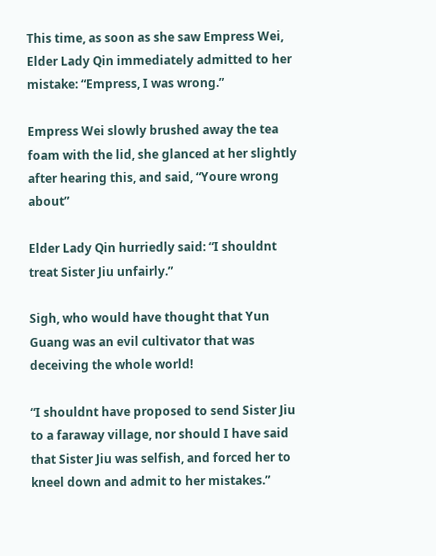This time, as soon as she saw Empress Wei, Elder Lady Qin immediately admitted to her mistake: “Empress, I was wrong.”

Empress Wei slowly brushed away the tea foam with the lid, she glanced at her slightly after hearing this, and said, “Youre wrong about”

Elder Lady Qin hurriedly said: “I shouldnt treat Sister Jiu unfairly.”

Sigh, who would have thought that Yun Guang was an evil cultivator that was deceiving the whole world!

“I shouldnt have proposed to send Sister Jiu to a faraway village, nor should I have said that Sister Jiu was selfish, and forced her to kneel down and admit to her mistakes.”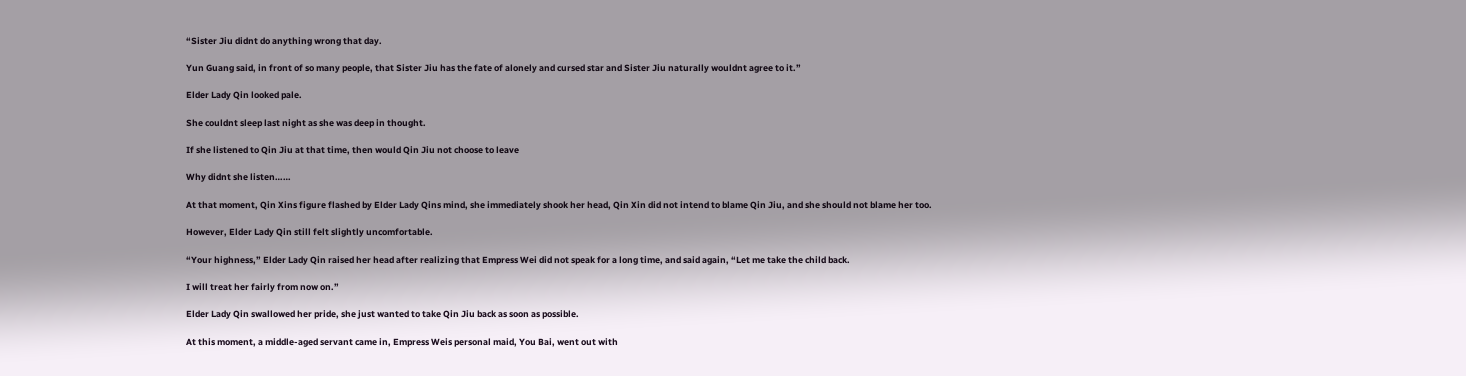“Sister Jiu didnt do anything wrong that day.

Yun Guang said, in front of so many people, that Sister Jiu has the fate of alonely and cursed star and Sister Jiu naturally wouldnt agree to it.”

Elder Lady Qin looked pale.

She couldnt sleep last night as she was deep in thought.

If she listened to Qin Jiu at that time, then would Qin Jiu not choose to leave

Why didnt she listen……

At that moment, Qin Xins figure flashed by Elder Lady Qins mind, she immediately shook her head, Qin Xin did not intend to blame Qin Jiu, and she should not blame her too.

However, Elder Lady Qin still felt slightly uncomfortable.

“Your highness,” Elder Lady Qin raised her head after realizing that Empress Wei did not speak for a long time, and said again, “Let me take the child back.

I will treat her fairly from now on.”

Elder Lady Qin swallowed her pride, she just wanted to take Qin Jiu back as soon as possible.

At this moment, a middle-aged servant came in, Empress Weis personal maid, You Bai, went out with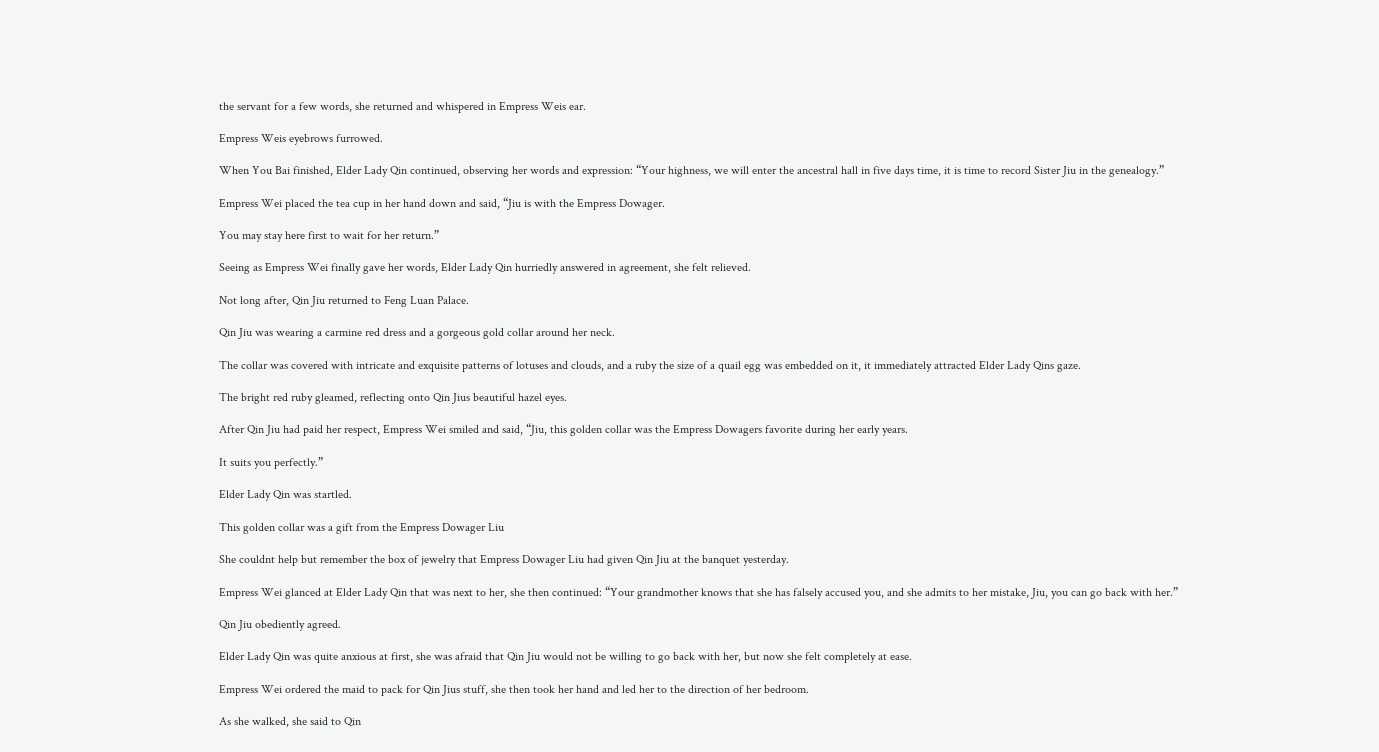the servant for a few words, she returned and whispered in Empress Weis ear.

Empress Weis eyebrows furrowed.

When You Bai finished, Elder Lady Qin continued, observing her words and expression: “Your highness, we will enter the ancestral hall in five days time, it is time to record Sister Jiu in the genealogy.”

Empress Wei placed the tea cup in her hand down and said, “Jiu is with the Empress Dowager.

You may stay here first to wait for her return.”

Seeing as Empress Wei finally gave her words, Elder Lady Qin hurriedly answered in agreement, she felt relieved.

Not long after, Qin Jiu returned to Feng Luan Palace.

Qin Jiu was wearing a carmine red dress and a gorgeous gold collar around her neck.

The collar was covered with intricate and exquisite patterns of lotuses and clouds, and a ruby the size of a quail egg was embedded on it, it immediately attracted Elder Lady Qins gaze.

The bright red ruby gleamed, reflecting onto Qin Jius beautiful hazel eyes.

After Qin Jiu had paid her respect, Empress Wei smiled and said, “Jiu, this golden collar was the Empress Dowagers favorite during her early years.

It suits you perfectly.”

Elder Lady Qin was startled.

This golden collar was a gift from the Empress Dowager Liu

She couldnt help but remember the box of jewelry that Empress Dowager Liu had given Qin Jiu at the banquet yesterday.

Empress Wei glanced at Elder Lady Qin that was next to her, she then continued: “Your grandmother knows that she has falsely accused you, and she admits to her mistake, Jiu, you can go back with her.”

Qin Jiu obediently agreed.

Elder Lady Qin was quite anxious at first, she was afraid that Qin Jiu would not be willing to go back with her, but now she felt completely at ease.

Empress Wei ordered the maid to pack for Qin Jius stuff, she then took her hand and led her to the direction of her bedroom.

As she walked, she said to Qin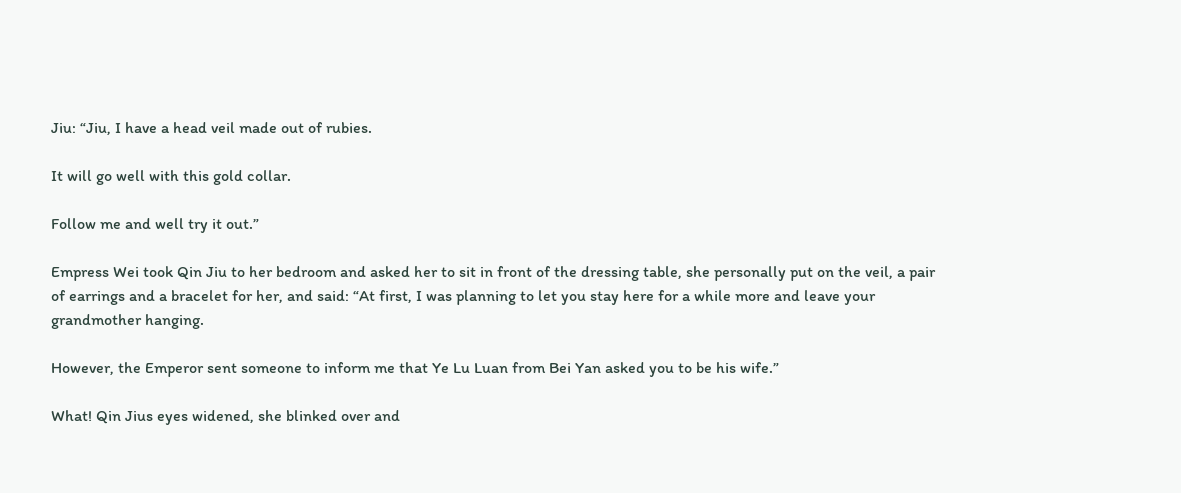Jiu: “Jiu, I have a head veil made out of rubies.

It will go well with this gold collar.

Follow me and well try it out.”

Empress Wei took Qin Jiu to her bedroom and asked her to sit in front of the dressing table, she personally put on the veil, a pair of earrings and a bracelet for her, and said: “At first, I was planning to let you stay here for a while more and leave your grandmother hanging.

However, the Emperor sent someone to inform me that Ye Lu Luan from Bei Yan asked you to be his wife.”

What! Qin Jius eyes widened, she blinked over and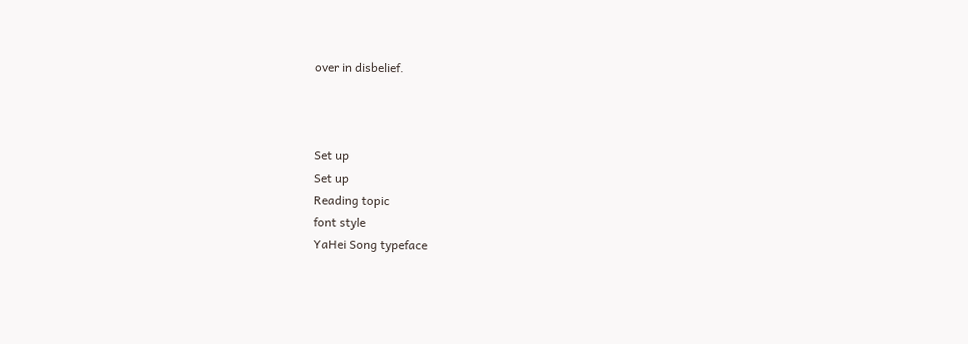over in disbelief.



Set up
Set up
Reading topic
font style
YaHei Song typeface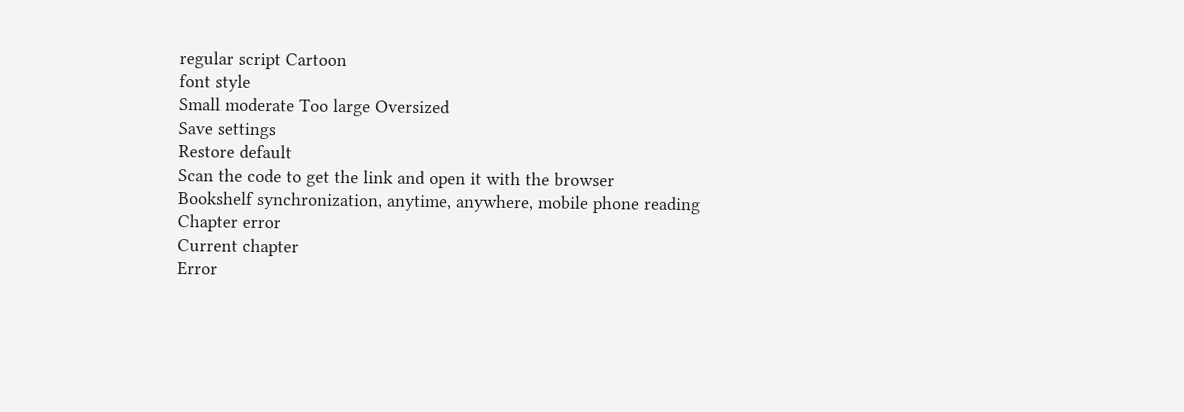regular script Cartoon
font style
Small moderate Too large Oversized
Save settings
Restore default
Scan the code to get the link and open it with the browser
Bookshelf synchronization, anytime, anywhere, mobile phone reading
Chapter error
Current chapter
Error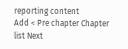reporting content
Add < Pre chapter Chapter list Next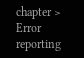chapter > Error reporting